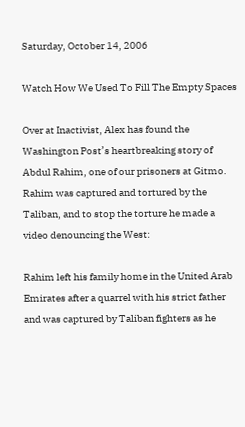Saturday, October 14, 2006

Watch How We Used To Fill The Empty Spaces

Over at Inactivist, Alex has found the Washington Post’s heartbreaking story of Abdul Rahim, one of our prisoners at Gitmo. Rahim was captured and tortured by the Taliban, and to stop the torture he made a video denouncing the West:

Rahim left his family home in the United Arab Emirates after a quarrel with his strict father and was captured by Taliban fighters as he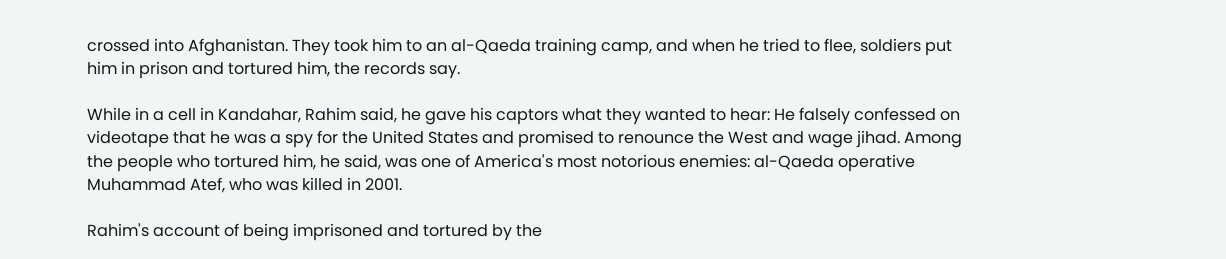crossed into Afghanistan. They took him to an al-Qaeda training camp, and when he tried to flee, soldiers put him in prison and tortured him, the records say.

While in a cell in Kandahar, Rahim said, he gave his captors what they wanted to hear: He falsely confessed on videotape that he was a spy for the United States and promised to renounce the West and wage jihad. Among the people who tortured him, he said, was one of America's most notorious enemies: al-Qaeda operative Muhammad Atef, who was killed in 2001.

Rahim's account of being imprisoned and tortured by the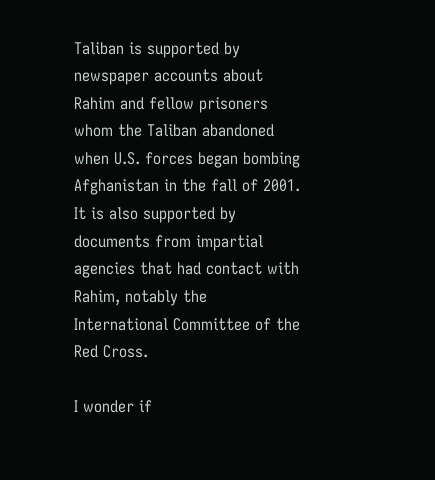Taliban is supported by newspaper accounts about Rahim and fellow prisoners whom the Taliban abandoned when U.S. forces began bombing Afghanistan in the fall of 2001. It is also supported by documents from impartial agencies that had contact with Rahim, notably the International Committee of the Red Cross.

I wonder if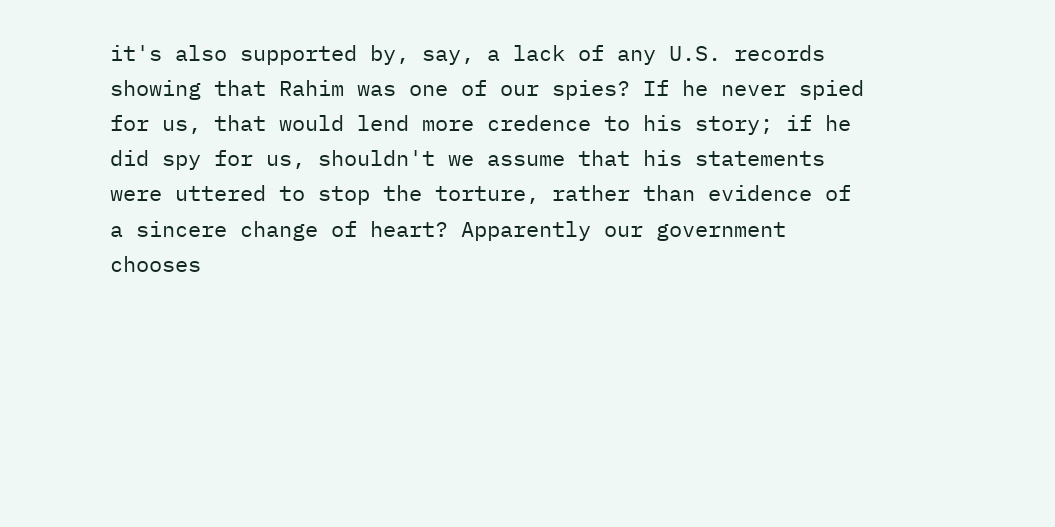it's also supported by, say, a lack of any U.S. records showing that Rahim was one of our spies? If he never spied for us, that would lend more credence to his story; if he did spy for us, shouldn't we assume that his statements were uttered to stop the torture, rather than evidence of a sincere change of heart? Apparently our government chooses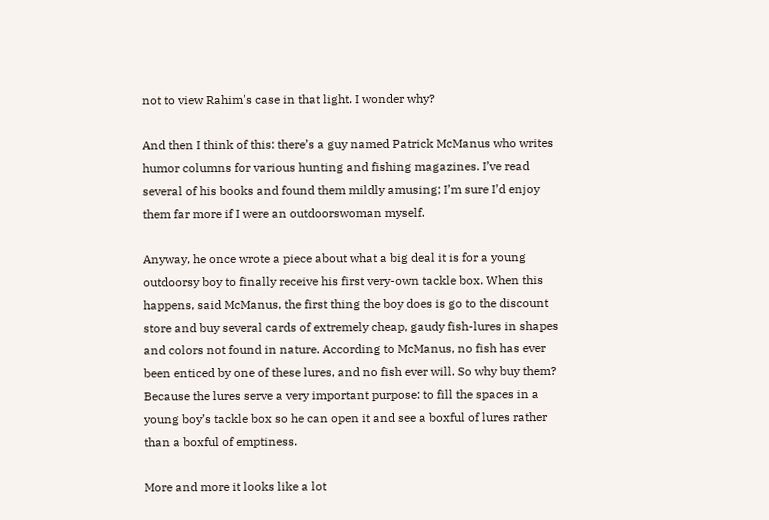not to view Rahim's case in that light. I wonder why?

And then I think of this: there’s a guy named Patrick McManus who writes humor columns for various hunting and fishing magazines. I’ve read several of his books and found them mildly amusing; I’m sure I’d enjoy them far more if I were an outdoorswoman myself.

Anyway, he once wrote a piece about what a big deal it is for a young outdoorsy boy to finally receive his first very-own tackle box. When this happens, said McManus, the first thing the boy does is go to the discount store and buy several cards of extremely cheap, gaudy fish-lures in shapes and colors not found in nature. According to McManus, no fish has ever been enticed by one of these lures, and no fish ever will. So why buy them? Because the lures serve a very important purpose: to fill the spaces in a young boy’s tackle box so he can open it and see a boxful of lures rather than a boxful of emptiness.

More and more it looks like a lot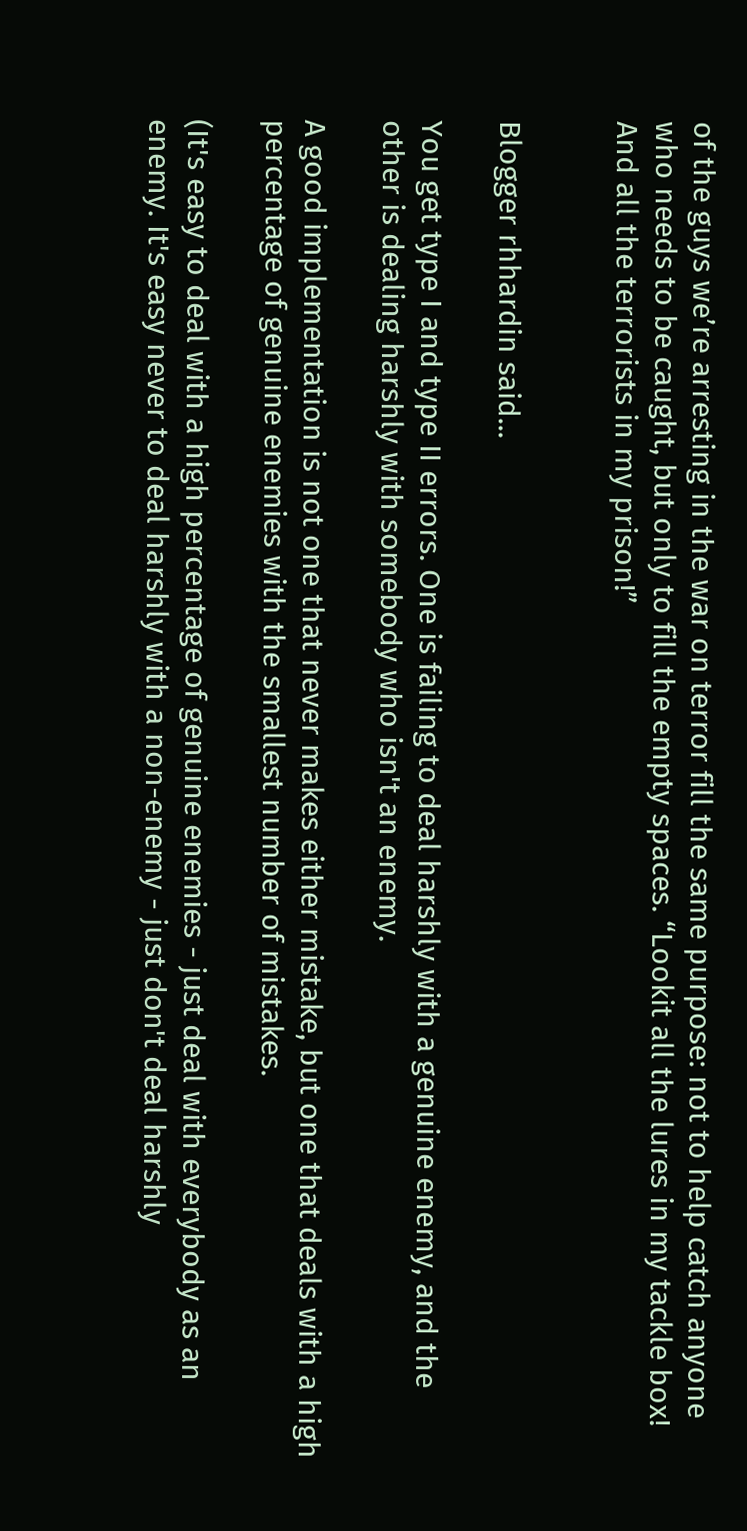of the guys we’re arresting in the war on terror fill the same purpose: not to help catch anyone who needs to be caught, but only to fill the empty spaces. “Lookit all the lures in my tackle box! And all the terrorists in my prison!”


Blogger rhhardin said...

You get type I and type II errors. One is failing to deal harshly with a genuine enemy, and the other is dealing harshly with somebody who isn't an enemy.

A good implementation is not one that never makes either mistake, but one that deals with a high percentage of genuine enemies with the smallest number of mistakes.

(It's easy to deal with a high percentage of genuine enemies - just deal with everybody as an enemy. It's easy never to deal harshly with a non-enemy - just don't deal harshly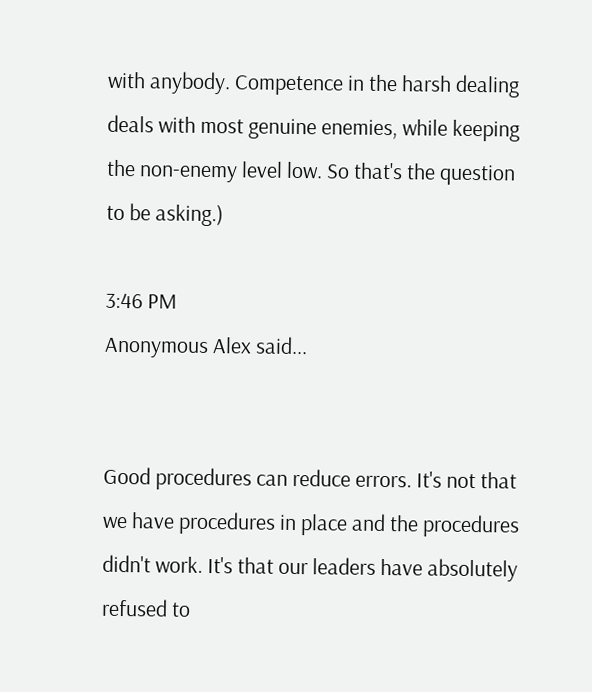with anybody. Competence in the harsh dealing deals with most genuine enemies, while keeping the non-enemy level low. So that's the question to be asking.)

3:46 PM
Anonymous Alex said...


Good procedures can reduce errors. It's not that we have procedures in place and the procedures didn't work. It's that our leaders have absolutely refused to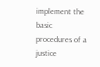implement the basic procedures of a justice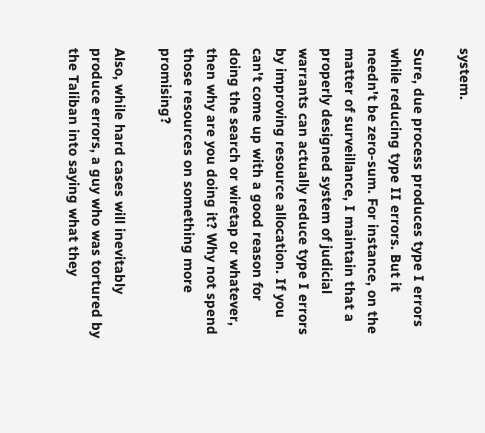system.

Sure, due process produces type I errors while reducing type II errors. But it needn't be zero-sum. For instance, on the matter of surveillance, I maintain that a properly designed system of judicial warrants can actually reduce type I errors by improving resource allocation. If you can't come up with a good reason for doing the search or wiretap or whatever, then why are you doing it? Why not spend those resources on something more promising?

Also, while hard cases will inevitably produce errors, a guy who was tortured by the Taliban into saying what they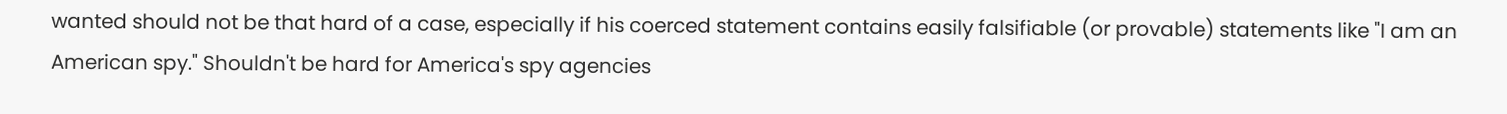wanted should not be that hard of a case, especially if his coerced statement contains easily falsifiable (or provable) statements like "I am an American spy." Shouldn't be hard for America's spy agencies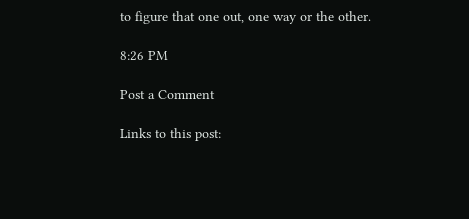to figure that one out, one way or the other.

8:26 PM

Post a Comment

Links to this post: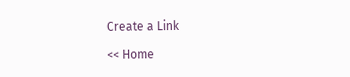Create a Link

<< Home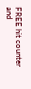FREE hit counter and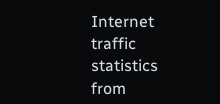Internet traffic statistics from